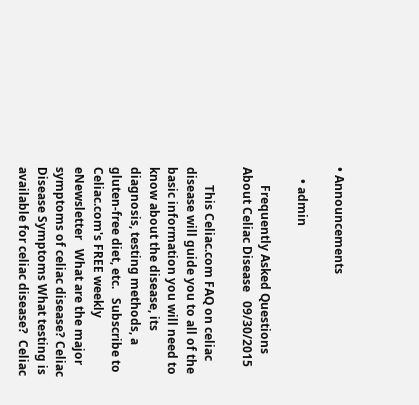• Announcements

    • admin

      Frequently Asked Questions About Celiac Disease   09/30/2015

      This Celiac.com FAQ on celiac disease will guide you to all of the basic information you will need to know about the disease, its diagnosis, testing methods, a gluten-free diet, etc.   Subscribe to Celiac.com's FREE weekly eNewsletter   What are the major symptoms of celiac disease? Celiac Disease Symptoms What testing is available for celiac disease?  Celiac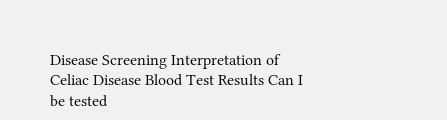Disease Screening Interpretation of Celiac Disease Blood Test Results Can I be tested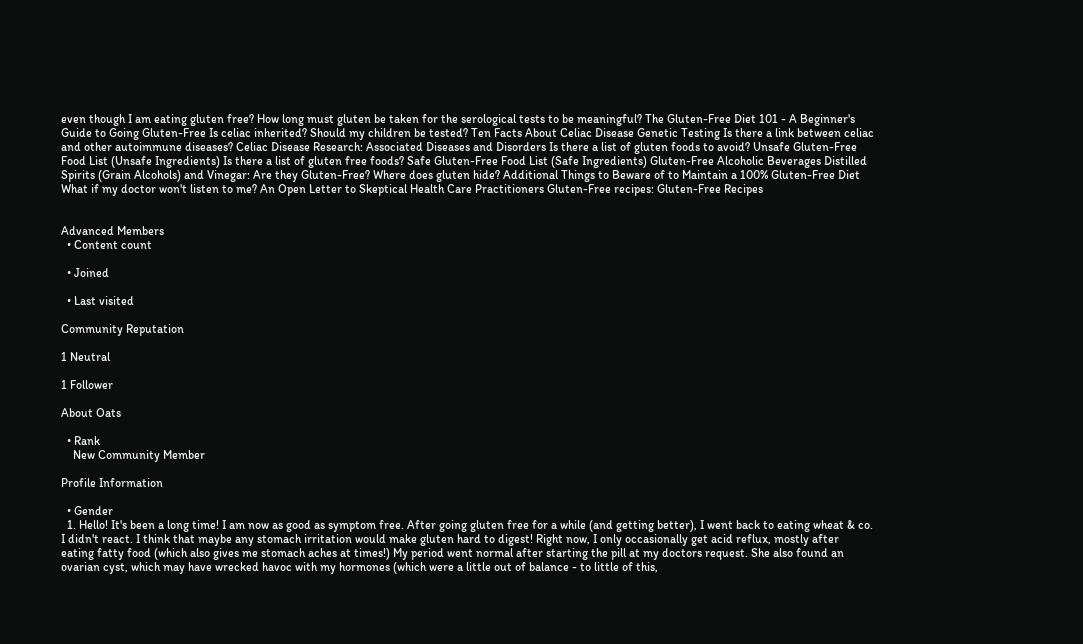even though I am eating gluten free? How long must gluten be taken for the serological tests to be meaningful? The Gluten-Free Diet 101 - A Beginner's Guide to Going Gluten-Free Is celiac inherited? Should my children be tested? Ten Facts About Celiac Disease Genetic Testing Is there a link between celiac and other autoimmune diseases? Celiac Disease Research: Associated Diseases and Disorders Is there a list of gluten foods to avoid? Unsafe Gluten-Free Food List (Unsafe Ingredients) Is there a list of gluten free foods? Safe Gluten-Free Food List (Safe Ingredients) Gluten-Free Alcoholic Beverages Distilled Spirits (Grain Alcohols) and Vinegar: Are they Gluten-Free? Where does gluten hide? Additional Things to Beware of to Maintain a 100% Gluten-Free Diet What if my doctor won't listen to me? An Open Letter to Skeptical Health Care Practitioners Gluten-Free recipes: Gluten-Free Recipes


Advanced Members
  • Content count

  • Joined

  • Last visited

Community Reputation

1 Neutral

1 Follower

About Oats

  • Rank
    New Community Member

Profile Information

  • Gender
  1. Hello! It's been a long time! I am now as good as symptom free. After going gluten free for a while (and getting better), I went back to eating wheat & co. I didn't react. I think that maybe any stomach irritation would make gluten hard to digest! Right now, I only occasionally get acid reflux, mostly after eating fatty food (which also gives me stomach aches at times!) My period went normal after starting the pill at my doctors request. She also found an ovarian cyst, which may have wrecked havoc with my hormones (which were a little out of balance - to little of this,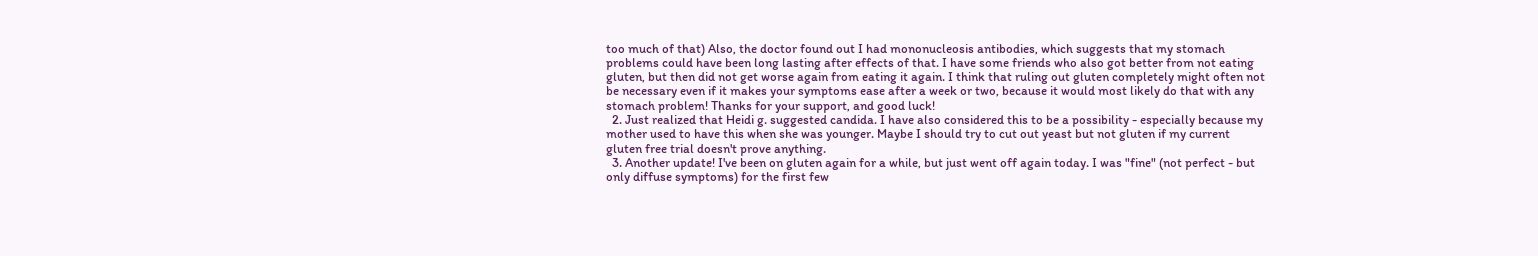too much of that) Also, the doctor found out I had mononucleosis antibodies, which suggests that my stomach problems could have been long lasting after effects of that. I have some friends who also got better from not eating gluten, but then did not get worse again from eating it again. I think that ruling out gluten completely might often not be necessary even if it makes your symptoms ease after a week or two, because it would most likely do that with any stomach problem! Thanks for your support, and good luck!
  2. Just realized that Heidi g. suggested candida. I have also considered this to be a possibility - especially because my mother used to have this when she was younger. Maybe I should try to cut out yeast but not gluten if my current gluten free trial doesn't prove anything.
  3. Another update! I've been on gluten again for a while, but just went off again today. I was "fine" (not perfect - but only diffuse symptoms) for the first few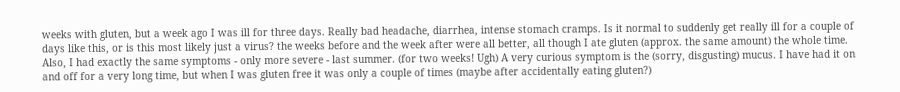weeks with gluten, but a week ago I was ill for three days. Really bad headache, diarrhea, intense stomach cramps. Is it normal to suddenly get really ill for a couple of days like this, or is this most likely just a virus? the weeks before and the week after were all better, all though I ate gluten (approx. the same amount) the whole time. Also, I had exactly the same symptoms - only more severe - last summer. (for two weeks! Ugh) A very curious symptom is the (sorry, disgusting) mucus. I have had it on and off for a very long time, but when I was gluten free it was only a couple of times (maybe after accidentally eating gluten?)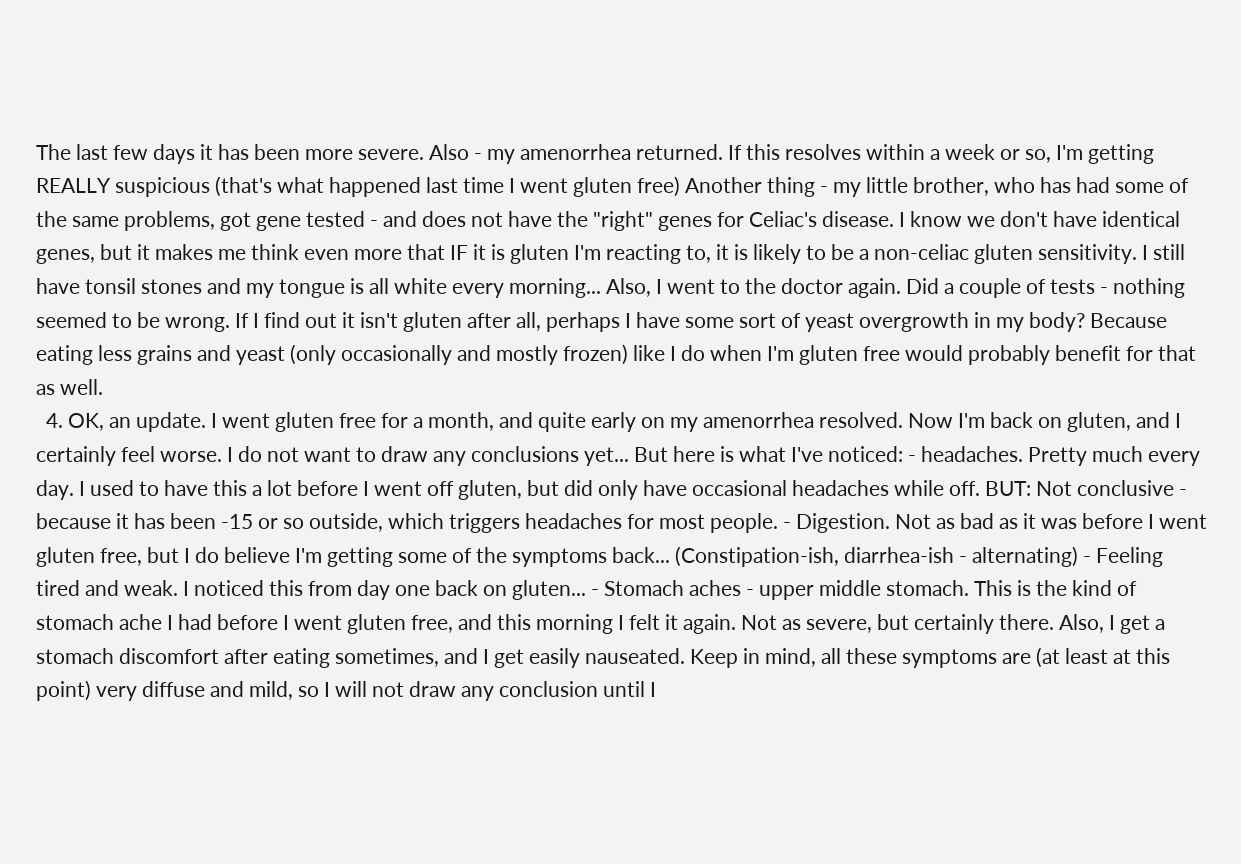The last few days it has been more severe. Also - my amenorrhea returned. If this resolves within a week or so, I'm getting REALLY suspicious (that's what happened last time I went gluten free) Another thing - my little brother, who has had some of the same problems, got gene tested - and does not have the "right" genes for Celiac's disease. I know we don't have identical genes, but it makes me think even more that IF it is gluten I'm reacting to, it is likely to be a non-celiac gluten sensitivity. I still have tonsil stones and my tongue is all white every morning... Also, I went to the doctor again. Did a couple of tests - nothing seemed to be wrong. If I find out it isn't gluten after all, perhaps I have some sort of yeast overgrowth in my body? Because eating less grains and yeast (only occasionally and mostly frozen) like I do when I'm gluten free would probably benefit for that as well.
  4. OK, an update. I went gluten free for a month, and quite early on my amenorrhea resolved. Now I'm back on gluten, and I certainly feel worse. I do not want to draw any conclusions yet... But here is what I've noticed: - headaches. Pretty much every day. I used to have this a lot before I went off gluten, but did only have occasional headaches while off. BUT: Not conclusive - because it has been -15 or so outside, which triggers headaches for most people. - Digestion. Not as bad as it was before I went gluten free, but I do believe I'm getting some of the symptoms back... (Constipation-ish, diarrhea-ish - alternating) - Feeling tired and weak. I noticed this from day one back on gluten... - Stomach aches - upper middle stomach. This is the kind of stomach ache I had before I went gluten free, and this morning I felt it again. Not as severe, but certainly there. Also, I get a stomach discomfort after eating sometimes, and I get easily nauseated. Keep in mind, all these symptoms are (at least at this point) very diffuse and mild, so I will not draw any conclusion until I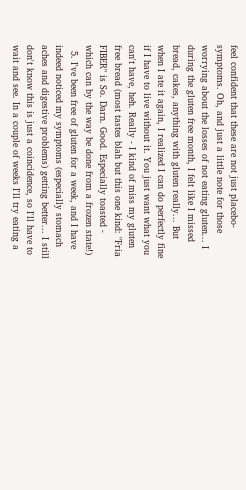feel confident that these are not just placebo-symptoms. Oh, and just a little note for those worrying about the losses of not eating gluten... I during the gluten free month, I felt like I missed bread, cakes, anything with gluten really... But when I ate it again, I realized I can do perfectly fine if I have to live without it. You just want what you can't have, heh. Really - I kind of miss my gluten free bread (most tastes blah but this one kind: "Fria FIBER" is So. Darn. Good. Especially toasted - which can by the way be done from a frozen state!)
  5. I've been free of gluten for a week, and I have indeed noticed my symptoms (especially stomach aches and digestive problems) getting better... I still don't know this is just a coincidence, so I'll have to wait and see. In a couple of weeks I'll try eating a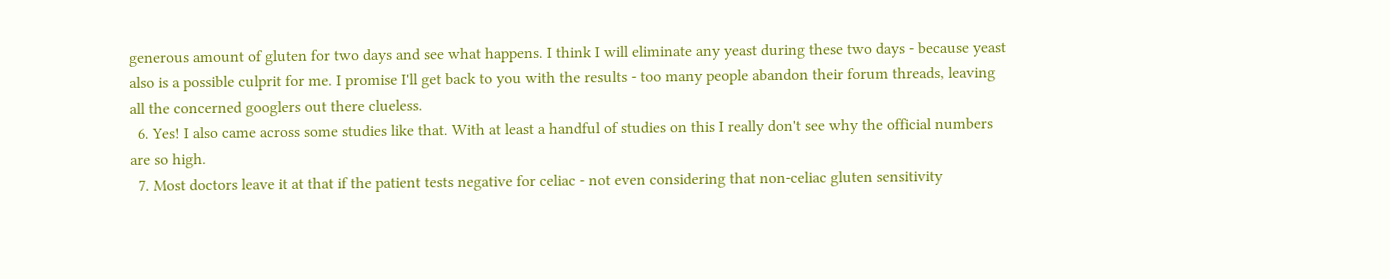generous amount of gluten for two days and see what happens. I think I will eliminate any yeast during these two days - because yeast also is a possible culprit for me. I promise I'll get back to you with the results - too many people abandon their forum threads, leaving all the concerned googlers out there clueless.
  6. Yes! I also came across some studies like that. With at least a handful of studies on this I really don't see why the official numbers are so high.
  7. Most doctors leave it at that if the patient tests negative for celiac - not even considering that non-celiac gluten sensitivity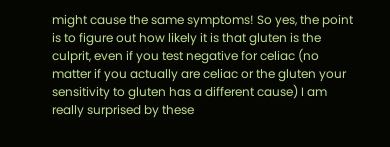might cause the same symptoms! So yes, the point is to figure out how likely it is that gluten is the culprit, even if you test negative for celiac (no matter if you actually are celiac or the gluten your sensitivity to gluten has a different cause) I am really surprised by these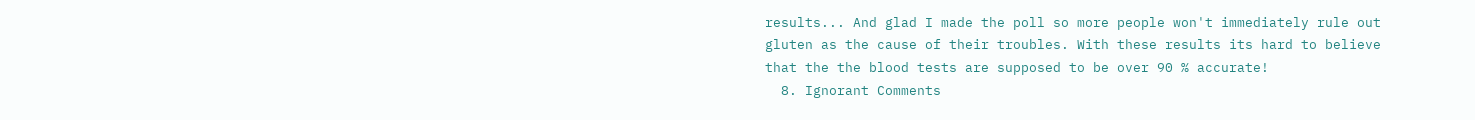results... And glad I made the poll so more people won't immediately rule out gluten as the cause of their troubles. With these results its hard to believe that the the blood tests are supposed to be over 90 % accurate!
  8. Ignorant Comments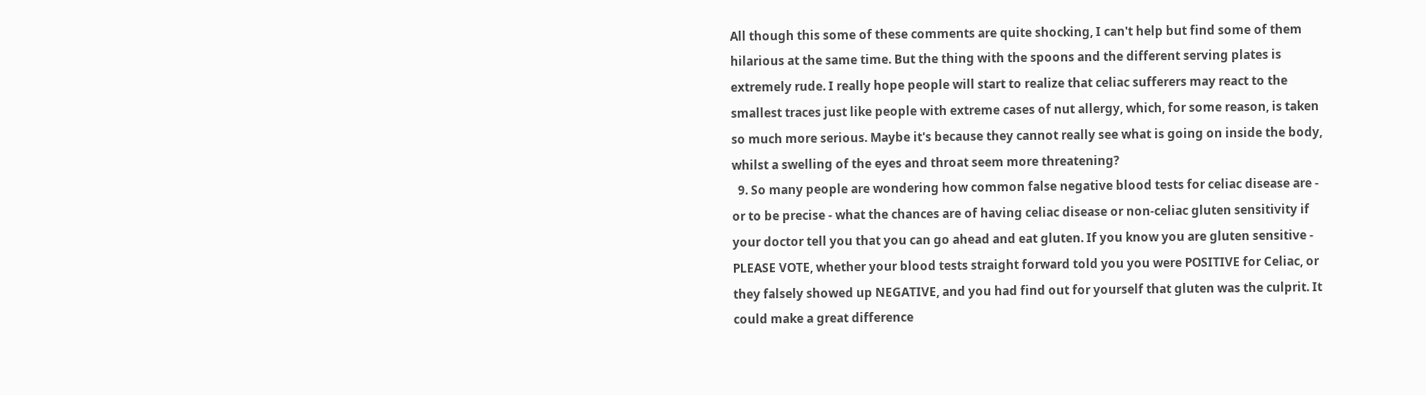All though this some of these comments are quite shocking, I can't help but find some of them hilarious at the same time. But the thing with the spoons and the different serving plates is extremely rude. I really hope people will start to realize that celiac sufferers may react to the smallest traces just like people with extreme cases of nut allergy, which, for some reason, is taken so much more serious. Maybe it's because they cannot really see what is going on inside the body, whilst a swelling of the eyes and throat seem more threatening?
  9. So many people are wondering how common false negative blood tests for celiac disease are - or to be precise - what the chances are of having celiac disease or non-celiac gluten sensitivity if your doctor tell you that you can go ahead and eat gluten. If you know you are gluten sensitive - PLEASE VOTE, whether your blood tests straight forward told you you were POSITIVE for Celiac, or they falsely showed up NEGATIVE, and you had find out for yourself that gluten was the culprit. It could make a great difference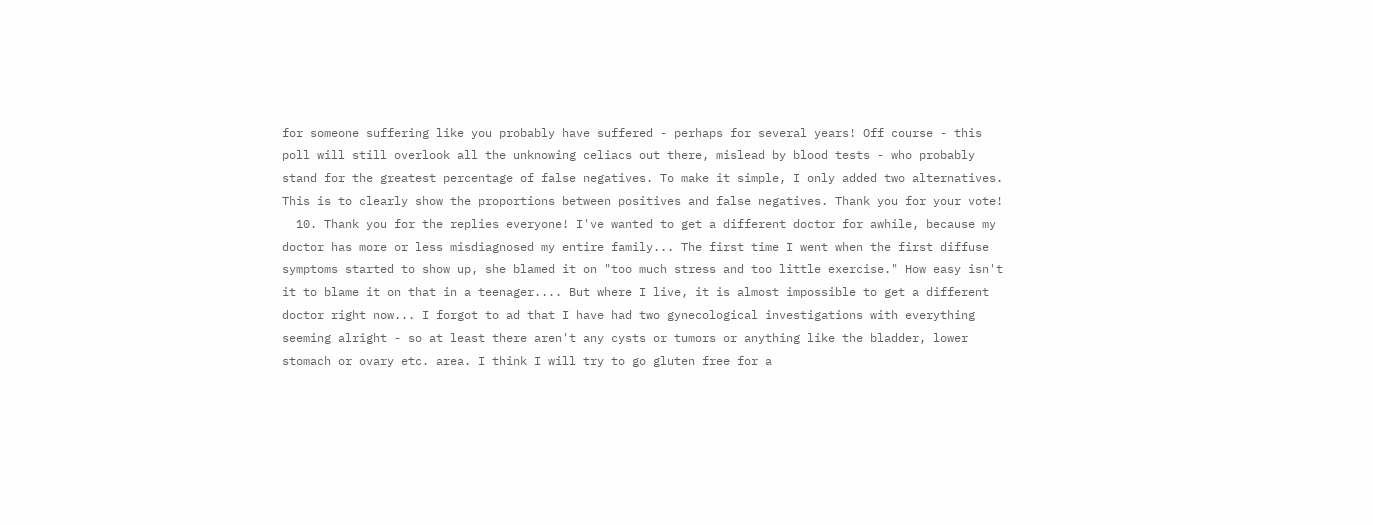for someone suffering like you probably have suffered - perhaps for several years! Off course - this poll will still overlook all the unknowing celiacs out there, mislead by blood tests - who probably stand for the greatest percentage of false negatives. To make it simple, I only added two alternatives. This is to clearly show the proportions between positives and false negatives. Thank you for your vote!
  10. Thank you for the replies everyone! I've wanted to get a different doctor for awhile, because my doctor has more or less misdiagnosed my entire family... The first time I went when the first diffuse symptoms started to show up, she blamed it on "too much stress and too little exercise." How easy isn't it to blame it on that in a teenager.... But where I live, it is almost impossible to get a different doctor right now... I forgot to ad that I have had two gynecological investigations with everything seeming alright - so at least there aren't any cysts or tumors or anything like the bladder, lower stomach or ovary etc. area. I think I will try to go gluten free for a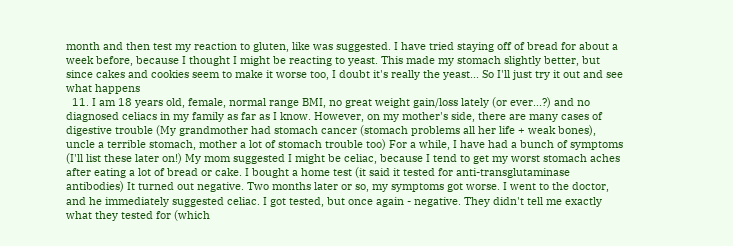month and then test my reaction to gluten, like was suggested. I have tried staying off of bread for about a week before, because I thought I might be reacting to yeast. This made my stomach slightly better, but since cakes and cookies seem to make it worse too, I doubt it's really the yeast... So I'll just try it out and see what happens
  11. I am 18 years old, female, normal range BMI, no great weight gain/loss lately (or ever...?) and no diagnosed celiacs in my family as far as I know. However, on my mother's side, there are many cases of digestive trouble (My grandmother had stomach cancer (stomach problems all her life + weak bones), uncle a terrible stomach, mother a lot of stomach trouble too) For a while, I have had a bunch of symptoms (I'll list these later on!) My mom suggested I might be celiac, because I tend to get my worst stomach aches after eating a lot of bread or cake. I bought a home test (it said it tested for anti-transglutaminase antibodies) It turned out negative. Two months later or so, my symptoms got worse. I went to the doctor, and he immediately suggested celiac. I got tested, but once again - negative. They didn't tell me exactly what they tested for (which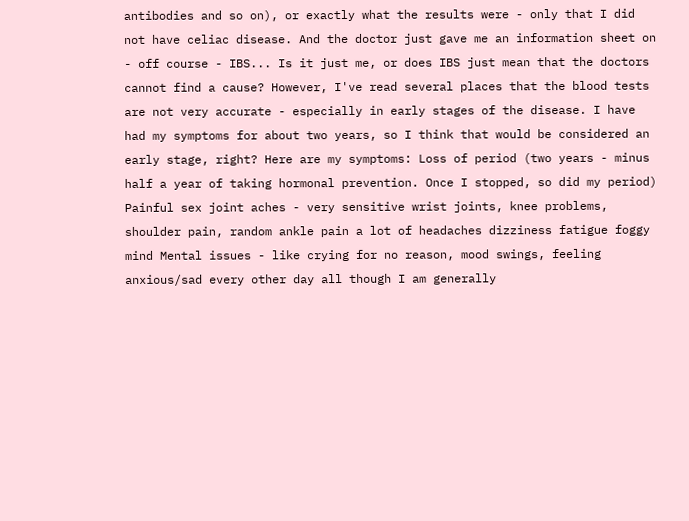antibodies and so on), or exactly what the results were - only that I did not have celiac disease. And the doctor just gave me an information sheet on - off course - IBS... Is it just me, or does IBS just mean that the doctors cannot find a cause? However, I've read several places that the blood tests are not very accurate - especially in early stages of the disease. I have had my symptoms for about two years, so I think that would be considered an early stage, right? Here are my symptoms: Loss of period (two years - minus half a year of taking hormonal prevention. Once I stopped, so did my period) Painful sex joint aches - very sensitive wrist joints, knee problems, shoulder pain, random ankle pain a lot of headaches dizziness fatigue foggy mind Mental issues - like crying for no reason, mood swings, feeling anxious/sad every other day all though I am generally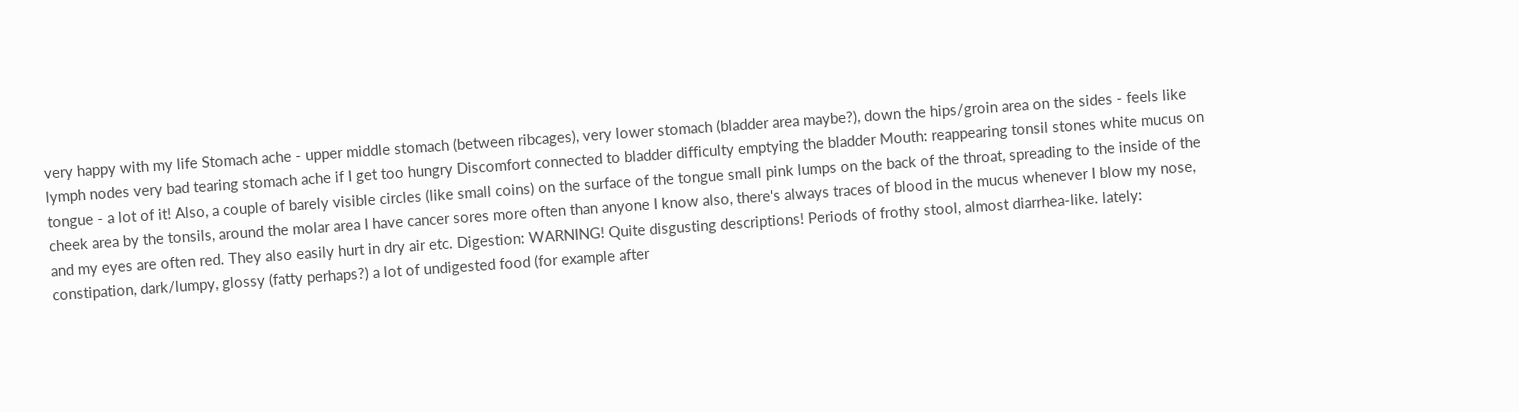very happy with my life Stomach ache - upper middle stomach (between ribcages), very lower stomach (bladder area maybe?), down the hips/groin area on the sides - feels like lymph nodes very bad tearing stomach ache if I get too hungry Discomfort connected to bladder difficulty emptying the bladder Mouth: reappearing tonsil stones white mucus on tongue - a lot of it! Also, a couple of barely visible circles (like small coins) on the surface of the tongue small pink lumps on the back of the throat, spreading to the inside of the cheek area by the tonsils, around the molar area I have cancer sores more often than anyone I know also, there's always traces of blood in the mucus whenever I blow my nose, and my eyes are often red. They also easily hurt in dry air etc. Digestion: WARNING! Quite disgusting descriptions! Periods of frothy stool, almost diarrhea-like. lately: constipation, dark/lumpy, glossy (fatty perhaps?) a lot of undigested food (for example after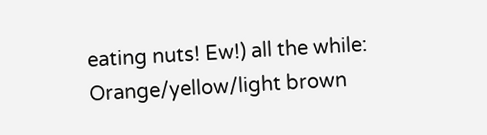eating nuts! Ew!) all the while: Orange/yellow/light brown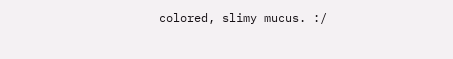colored, slimy mucus. :/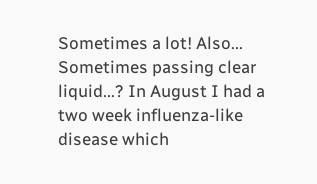Sometimes a lot! Also... Sometimes passing clear liquid...? In August I had a two week influenza-like disease which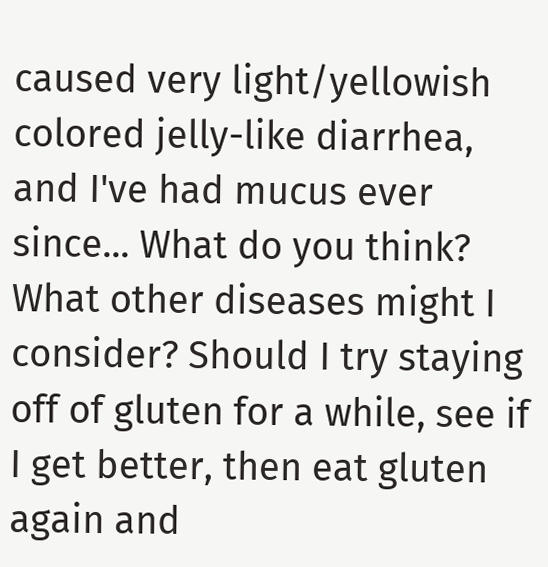caused very light/yellowish colored jelly-like diarrhea, and I've had mucus ever since... What do you think? What other diseases might I consider? Should I try staying off of gluten for a while, see if I get better, then eat gluten again and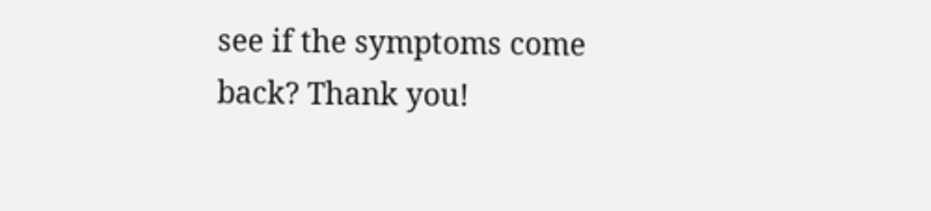see if the symptoms come back? Thank you!